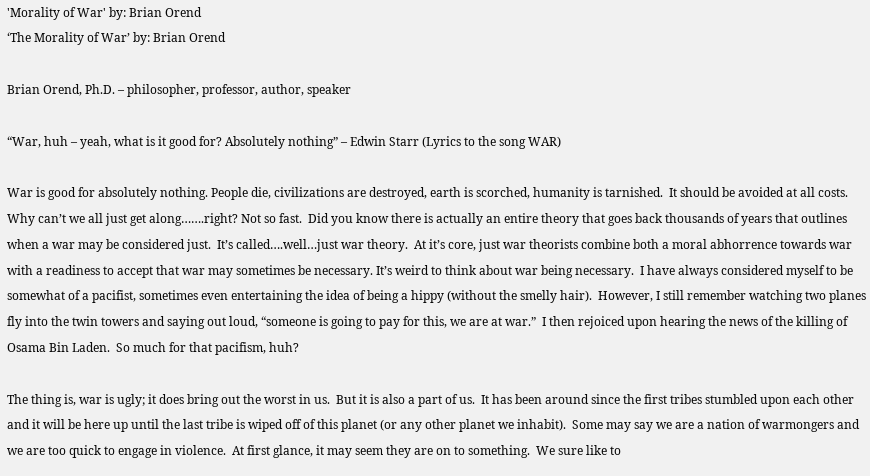'Morality of War' by: Brian Orend
‘The Morality of War’ by: Brian Orend

Brian Orend, Ph.D. – philosopher, professor, author, speaker

“War, huh – yeah, what is it good for? Absolutely nothing” – Edwin Starr (Lyrics to the song WAR)

War is good for absolutely nothing. People die, civilizations are destroyed, earth is scorched, humanity is tarnished.  It should be avoided at all costs. Why can’t we all just get along…….right? Not so fast.  Did you know there is actually an entire theory that goes back thousands of years that outlines when a war may be considered just.  It’s called….well…just war theory.  At it’s core, just war theorists combine both a moral abhorrence towards war with a readiness to accept that war may sometimes be necessary. It’s weird to think about war being necessary.  I have always considered myself to be somewhat of a pacifist, sometimes even entertaining the idea of being a hippy (without the smelly hair).  However, I still remember watching two planes fly into the twin towers and saying out loud, “someone is going to pay for this, we are at war.”  I then rejoiced upon hearing the news of the killing of Osama Bin Laden.  So much for that pacifism, huh?

The thing is, war is ugly; it does bring out the worst in us.  But it is also a part of us.  It has been around since the first tribes stumbled upon each other and it will be here up until the last tribe is wiped off of this planet (or any other planet we inhabit).  Some may say we are a nation of warmongers and we are too quick to engage in violence.  At first glance, it may seem they are on to something.  We sure like to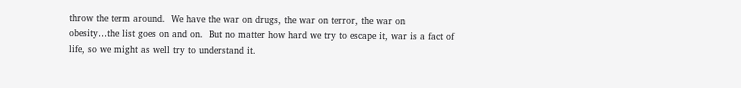throw the term around.  We have the war on drugs, the war on terror, the war on obesity…the list goes on and on.  But no matter how hard we try to escape it, war is a fact of life, so we might as well try to understand it.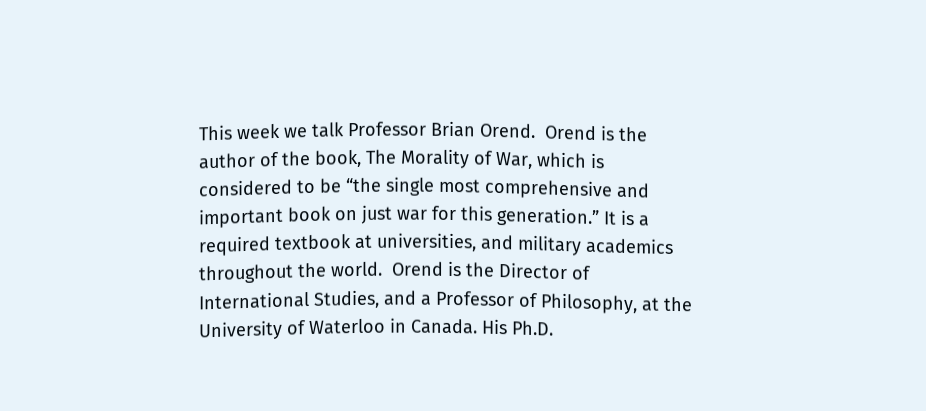This week we talk Professor Brian Orend.  Orend is the author of the book, The Morality of War, which is considered to be “the single most comprehensive and important book on just war for this generation.” It is a required textbook at universities, and military academics throughout the world.  Orend is the Director of International Studies, and a Professor of Philosophy, at the University of Waterloo in Canada. His Ph.D.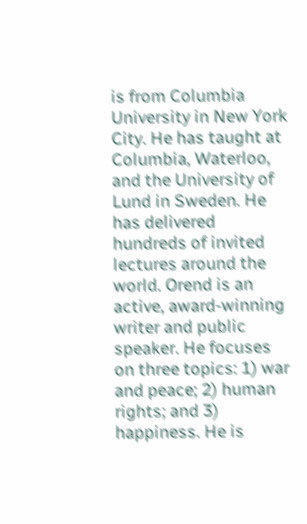is from Columbia University in New York City. He has taught at Columbia, Waterloo, and the University of Lund in Sweden. He has delivered hundreds of invited lectures around the world. Orend is an active, award-winning writer and public speaker. He focuses on three topics: 1) war and peace; 2) human rights; and 3) happiness. He is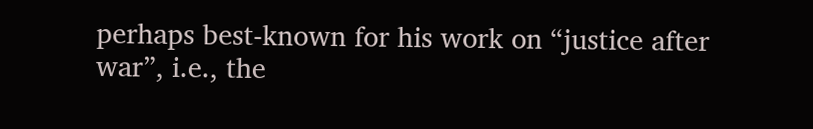perhaps best-known for his work on “justice after war”, i.e., the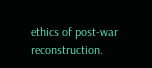ethics of post-war reconstruction.